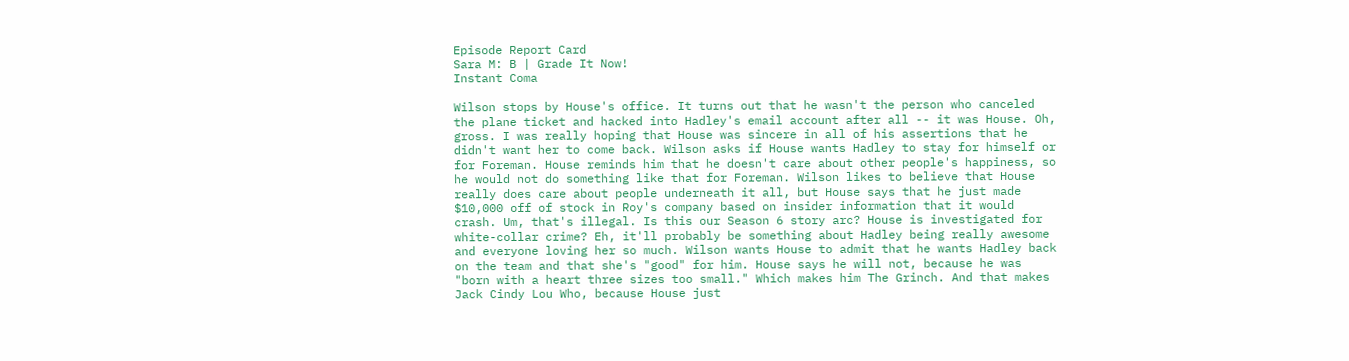Episode Report Card
Sara M: B | Grade It Now!
Instant Coma

Wilson stops by House's office. It turns out that he wasn't the person who canceled the plane ticket and hacked into Hadley's email account after all -- it was House. Oh, gross. I was really hoping that House was sincere in all of his assertions that he didn't want her to come back. Wilson asks if House wants Hadley to stay for himself or for Foreman. House reminds him that he doesn't care about other people's happiness, so he would not do something like that for Foreman. Wilson likes to believe that House really does care about people underneath it all, but House says that he just made $10,000 off of stock in Roy's company based on insider information that it would crash. Um, that's illegal. Is this our Season 6 story arc? House is investigated for white-collar crime? Eh, it'll probably be something about Hadley being really awesome and everyone loving her so much. Wilson wants House to admit that he wants Hadley back on the team and that she's "good" for him. House says he will not, because he was "born with a heart three sizes too small." Which makes him The Grinch. And that makes Jack Cindy Lou Who, because House just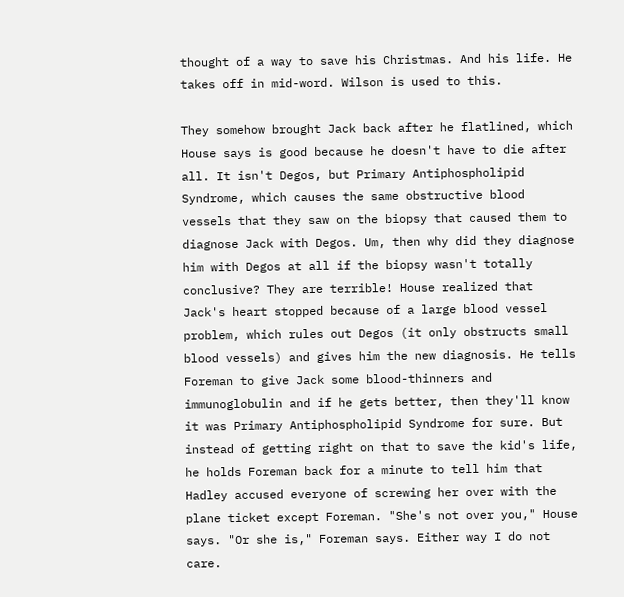thought of a way to save his Christmas. And his life. He takes off in mid-word. Wilson is used to this.

They somehow brought Jack back after he flatlined, which House says is good because he doesn't have to die after all. It isn't Degos, but Primary Antiphospholipid Syndrome, which causes the same obstructive blood vessels that they saw on the biopsy that caused them to diagnose Jack with Degos. Um, then why did they diagnose him with Degos at all if the biopsy wasn't totally conclusive? They are terrible! House realized that Jack's heart stopped because of a large blood vessel problem, which rules out Degos (it only obstructs small blood vessels) and gives him the new diagnosis. He tells Foreman to give Jack some blood-thinners and immunoglobulin and if he gets better, then they'll know it was Primary Antiphospholipid Syndrome for sure. But instead of getting right on that to save the kid's life, he holds Foreman back for a minute to tell him that Hadley accused everyone of screwing her over with the plane ticket except Foreman. "She's not over you," House says. "Or she is," Foreman says. Either way I do not care.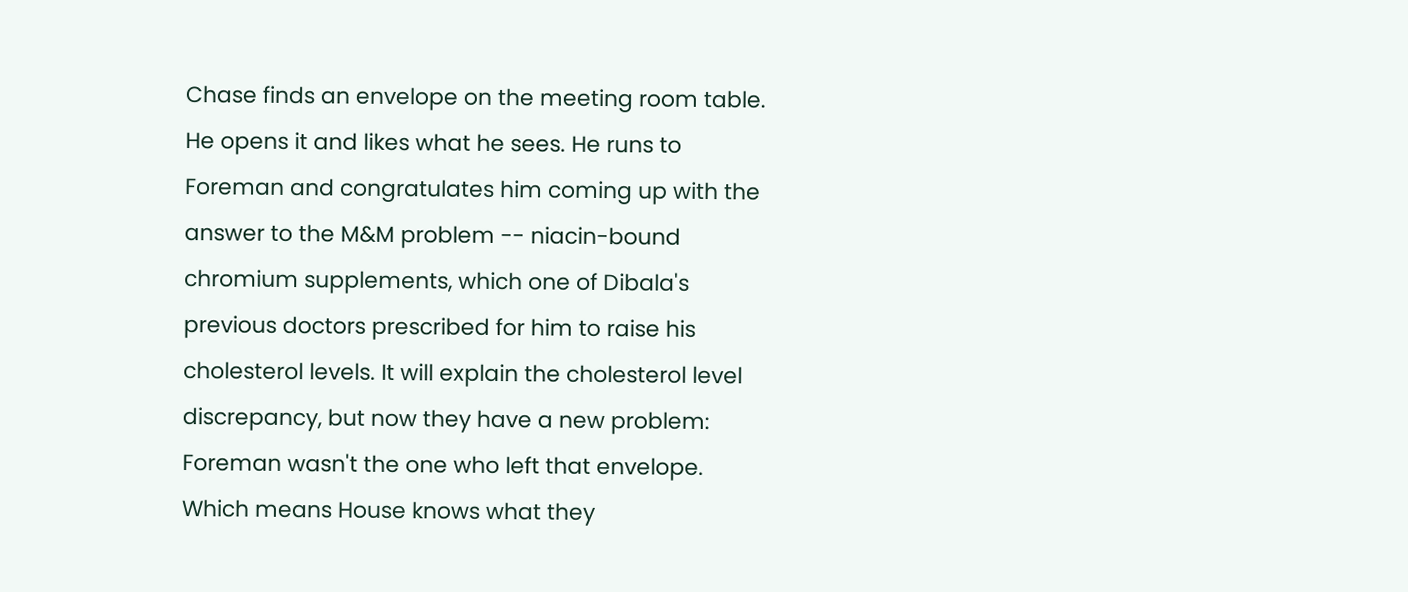Chase finds an envelope on the meeting room table. He opens it and likes what he sees. He runs to Foreman and congratulates him coming up with the answer to the M&M problem -- niacin-bound chromium supplements, which one of Dibala's previous doctors prescribed for him to raise his cholesterol levels. It will explain the cholesterol level discrepancy, but now they have a new problem: Foreman wasn't the one who left that envelope. Which means House knows what they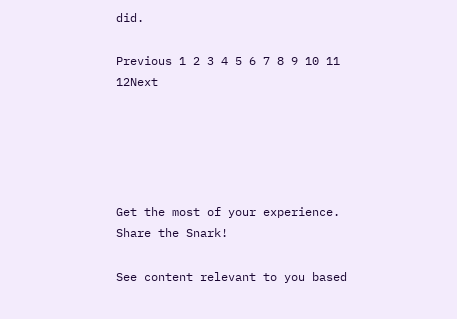did.

Previous 1 2 3 4 5 6 7 8 9 10 11 12Next





Get the most of your experience.
Share the Snark!

See content relevant to you based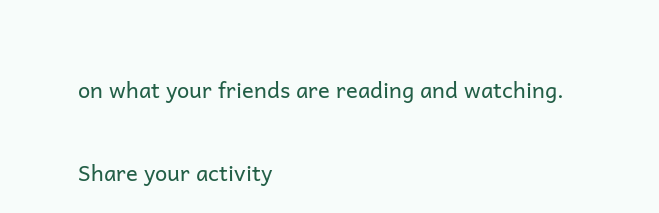on what your friends are reading and watching.

Share your activity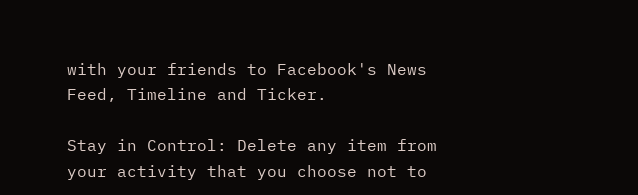with your friends to Facebook's News Feed, Timeline and Ticker.

Stay in Control: Delete any item from your activity that you choose not to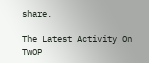share.

The Latest Activity On TwOP